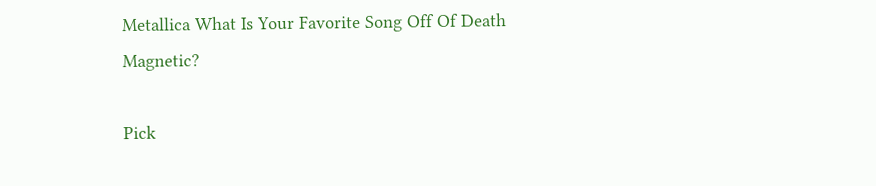Metallica What Is Your Favorite Song Off Of Death Magnetic?

Pick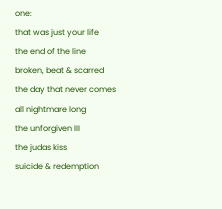one:
that was just your life
the end of the line
broken, beat & scarred
the day that never comes
all nightmare long
the unforgiven III
the judas kiss
suicide & redemption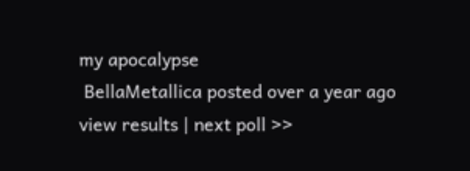my apocalypse
 BellaMetallica posted over a year ago
view results | next poll >>